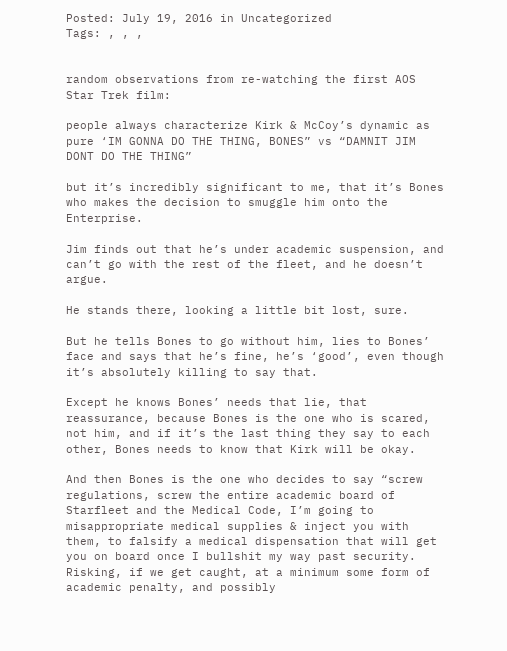Posted: July 19, 2016 in Uncategorized
Tags: , , ,


random observations from re-watching the first AOS Star Trek film:

people always characterize Kirk & McCoy’s dynamic as pure ‘IM GONNA DO THE THING, BONES” vs “DAMNIT JIM DONT DO THE THING”

but it’s incredibly significant to me, that it’s Bones who makes the decision to smuggle him onto the Enterprise.

Jim finds out that he’s under academic suspension, and can’t go with the rest of the fleet, and he doesn’t argue.

He stands there, looking a little bit lost, sure.

But he tells Bones to go without him, lies to Bones’ face and says that he’s fine, he’s ‘good’, even though it’s absolutely killing to say that.

Except he knows Bones’ needs that lie, that reassurance, because Bones is the one who is scared, not him, and if it’s the last thing they say to each other, Bones needs to know that Kirk will be okay.

And then Bones is the one who decides to say “screw regulations, screw the entire academic board of Starfleet and the Medical Code, I’m going to misappropriate medical supplies & inject you with them, to falsify a medical dispensation that will get you on board once I bullshit my way past security. Risking, if we get caught, at a minimum some form of academic penalty, and possibly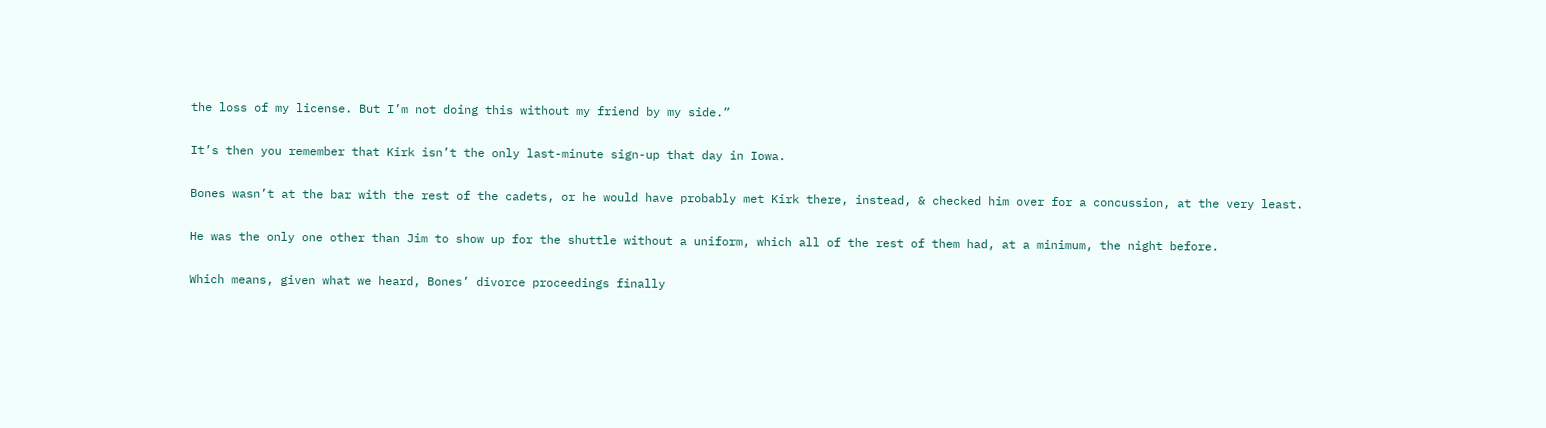the loss of my license. But I’m not doing this without my friend by my side.”

It’s then you remember that Kirk isn’t the only last-minute sign-up that day in Iowa.

Bones wasn’t at the bar with the rest of the cadets, or he would have probably met Kirk there, instead, & checked him over for a concussion, at the very least.

He was the only one other than Jim to show up for the shuttle without a uniform, which all of the rest of them had, at a minimum, the night before.

Which means, given what we heard, Bones’ divorce proceedings finally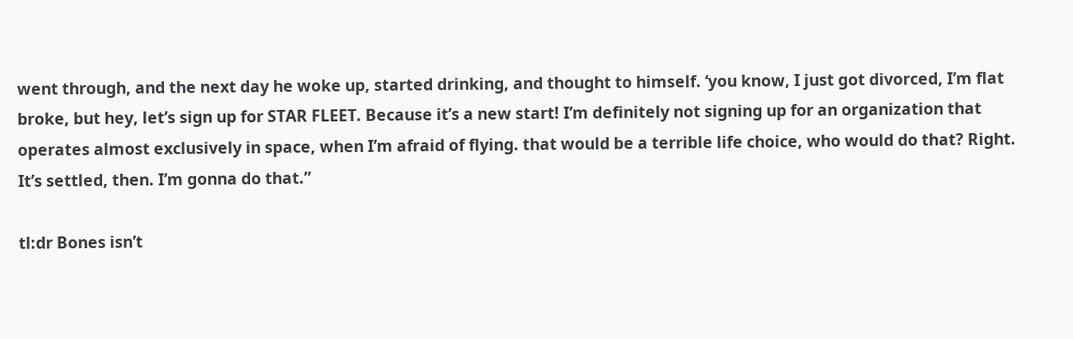went through, and the next day he woke up, started drinking, and thought to himself. ‘you know, I just got divorced, I’m flat broke, but hey, let’s sign up for STAR FLEET. Because it’s a new start! I’m definitely not signing up for an organization that operates almost exclusively in space, when I’m afraid of flying. that would be a terrible life choice, who would do that? Right. It’s settled, then. I’m gonna do that.”

tl:dr Bones isn’t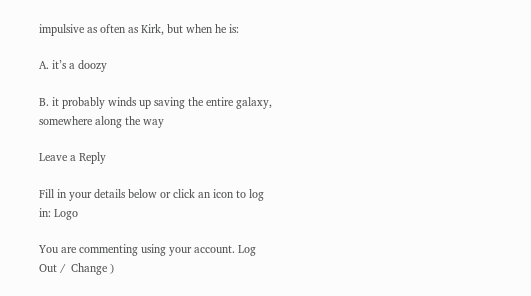impulsive as often as Kirk, but when he is:

A. it’s a doozy

B. it probably winds up saving the entire galaxy, somewhere along the way

Leave a Reply

Fill in your details below or click an icon to log in: Logo

You are commenting using your account. Log Out /  Change )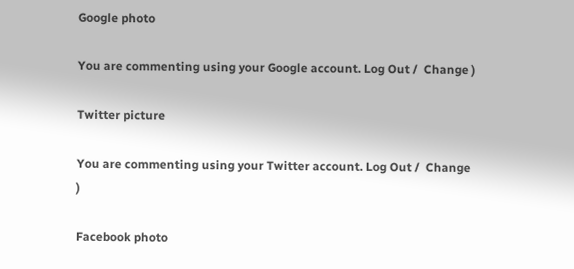Google photo

You are commenting using your Google account. Log Out /  Change )

Twitter picture

You are commenting using your Twitter account. Log Out /  Change )

Facebook photo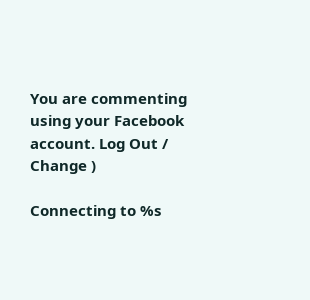You are commenting using your Facebook account. Log Out /  Change )

Connecting to %s